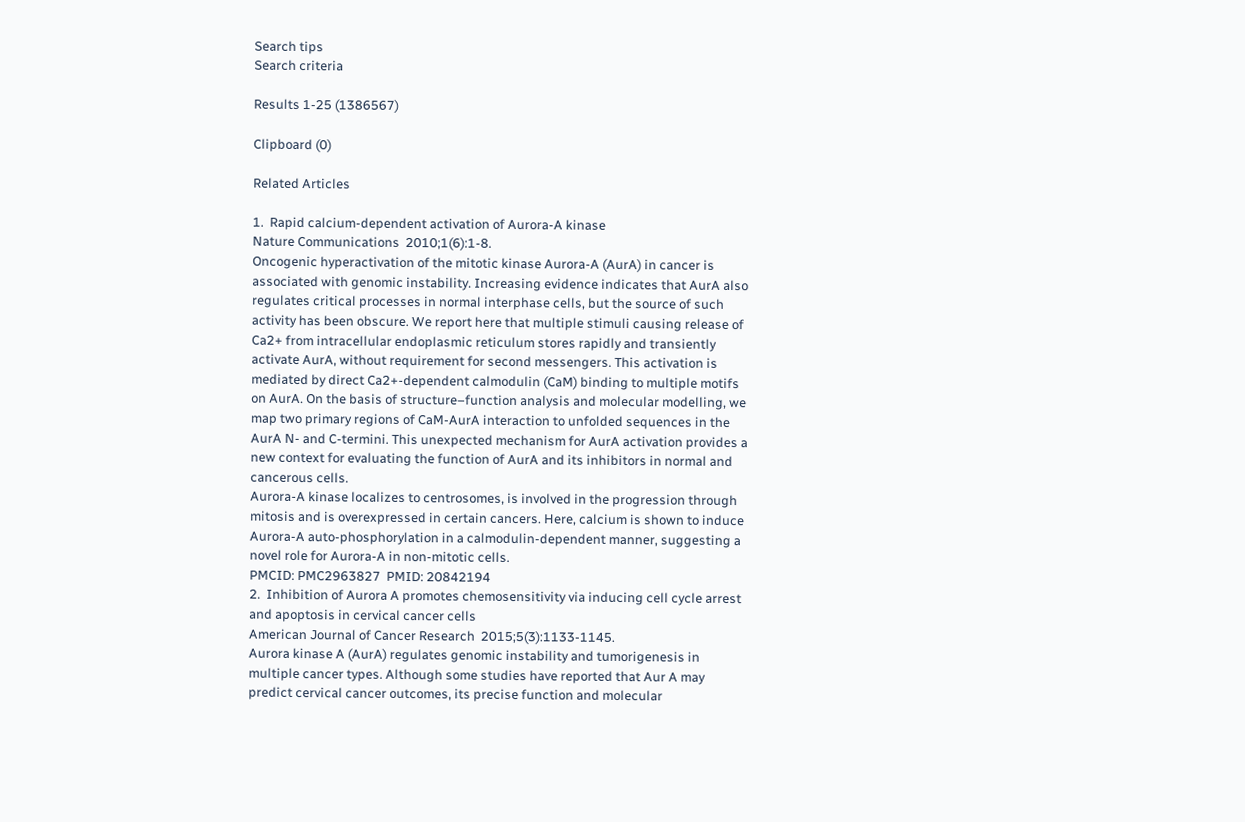Search tips
Search criteria

Results 1-25 (1386567)

Clipboard (0)

Related Articles

1.  Rapid calcium-dependent activation of Aurora-A kinase
Nature Communications  2010;1(6):1-8.
Oncogenic hyperactivation of the mitotic kinase Aurora-A (AurA) in cancer is associated with genomic instability. Increasing evidence indicates that AurA also regulates critical processes in normal interphase cells, but the source of such activity has been obscure. We report here that multiple stimuli causing release of Ca2+ from intracellular endoplasmic reticulum stores rapidly and transiently activate AurA, without requirement for second messengers. This activation is mediated by direct Ca2+-dependent calmodulin (CaM) binding to multiple motifs on AurA. On the basis of structure–function analysis and molecular modelling, we map two primary regions of CaM-AurA interaction to unfolded sequences in the AurA N- and C-termini. This unexpected mechanism for AurA activation provides a new context for evaluating the function of AurA and its inhibitors in normal and cancerous cells.
Aurora-A kinase localizes to centrosomes, is involved in the progression through mitosis and is overexpressed in certain cancers. Here, calcium is shown to induce Aurora-A auto-phosphorylation in a calmodulin-dependent manner, suggesting a novel role for Aurora-A in non-mitotic cells.
PMCID: PMC2963827  PMID: 20842194
2.  Inhibition of Aurora A promotes chemosensitivity via inducing cell cycle arrest and apoptosis in cervical cancer cells
American Journal of Cancer Research  2015;5(3):1133-1145.
Aurora kinase A (AurA) regulates genomic instability and tumorigenesis in multiple cancer types. Although some studies have reported that Aur A may predict cervical cancer outcomes, its precise function and molecular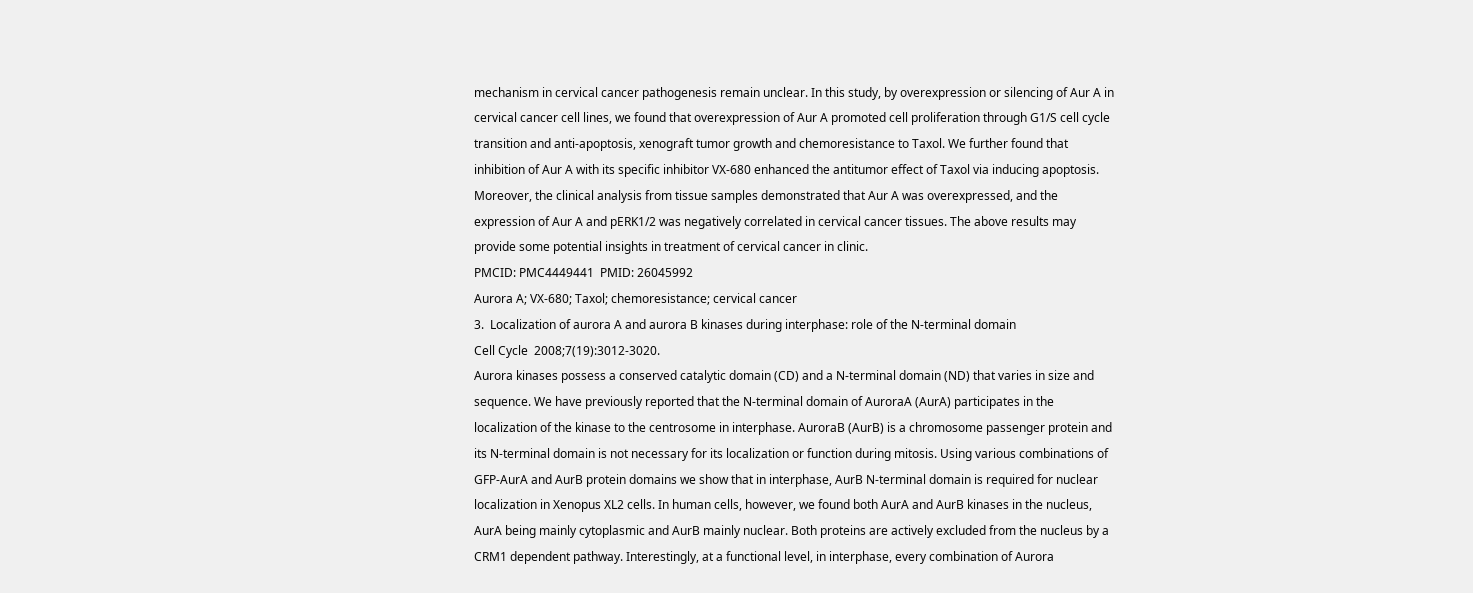mechanism in cervical cancer pathogenesis remain unclear. In this study, by overexpression or silencing of Aur A in cervical cancer cell lines, we found that overexpression of Aur A promoted cell proliferation through G1/S cell cycle transition and anti-apoptosis, xenograft tumor growth and chemoresistance to Taxol. We further found that inhibition of Aur A with its specific inhibitor VX-680 enhanced the antitumor effect of Taxol via inducing apoptosis. Moreover, the clinical analysis from tissue samples demonstrated that Aur A was overexpressed, and the expression of Aur A and pERK1/2 was negatively correlated in cervical cancer tissues. The above results may provide some potential insights in treatment of cervical cancer in clinic.
PMCID: PMC4449441  PMID: 26045992
Aurora A; VX-680; Taxol; chemoresistance; cervical cancer
3.  Localization of aurora A and aurora B kinases during interphase: role of the N-terminal domain
Cell Cycle  2008;7(19):3012-3020.
Aurora kinases possess a conserved catalytic domain (CD) and a N-terminal domain (ND) that varies in size and sequence. We have previously reported that the N-terminal domain of AuroraA (AurA) participates in the localization of the kinase to the centrosome in interphase. AuroraB (AurB) is a chromosome passenger protein and its N-terminal domain is not necessary for its localization or function during mitosis. Using various combinations of GFP-AurA and AurB protein domains we show that in interphase, AurB N-terminal domain is required for nuclear localization in Xenopus XL2 cells. In human cells, however, we found both AurA and AurB kinases in the nucleus, AurA being mainly cytoplasmic and AurB mainly nuclear. Both proteins are actively excluded from the nucleus by a CRM1 dependent pathway. Interestingly, at a functional level, in interphase, every combination of Aurora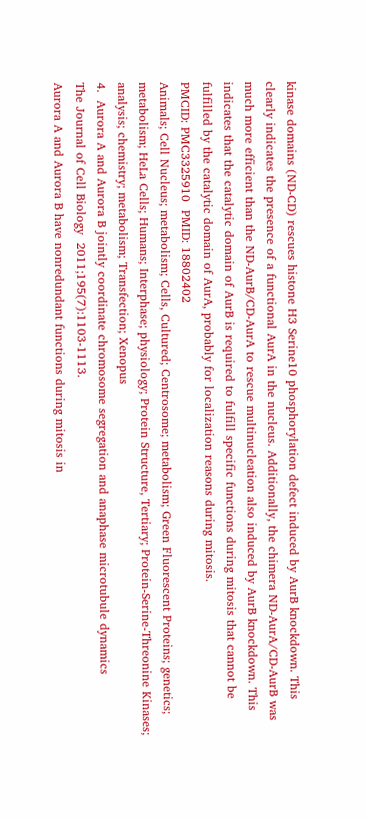kinase domains (ND-CD) rescues histone H3 Serine10 phosphorylation defect induced by AurB knockdown. This clearly indicates the presence of a functional AurA in the nucleus. Additionally, the chimera ND-AurA/CD-AurB was much more efficient than the ND-AurB/CD-AurA to rescue multinucleation also induced by AurB knockdown. This indicates that the catalytic domain of AurB is required to fulfill specific functions during mitosis that cannot be fulfilled by the catalytic domain of AurA, probably for localization reasons during mitosis.
PMCID: PMC3325910  PMID: 18802402
Animals; Cell Nucleus; metabolism; Cells, Cultured; Centrosome; metabolism; Green Fluorescent Proteins; genetics; metabolism; HeLa Cells; Humans; Interphase; physiology; Protein Structure, Tertiary; Protein-Serine-Threonine Kinases; analysis; chemistry; metabolism; Transfection; Xenopus
4.  Aurora A and Aurora B jointly coordinate chromosome segregation and anaphase microtubule dynamics
The Journal of Cell Biology  2011;195(7):1103-1113.
Aurora A and Aurora B have nonredundant functions during mitosis in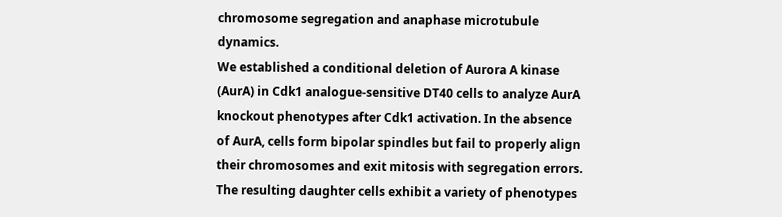chromosome segregation and anaphase microtubule dynamics.
We established a conditional deletion of Aurora A kinase (AurA) in Cdk1 analogue-sensitive DT40 cells to analyze AurA knockout phenotypes after Cdk1 activation. In the absence of AurA, cells form bipolar spindles but fail to properly align their chromosomes and exit mitosis with segregation errors. The resulting daughter cells exhibit a variety of phenotypes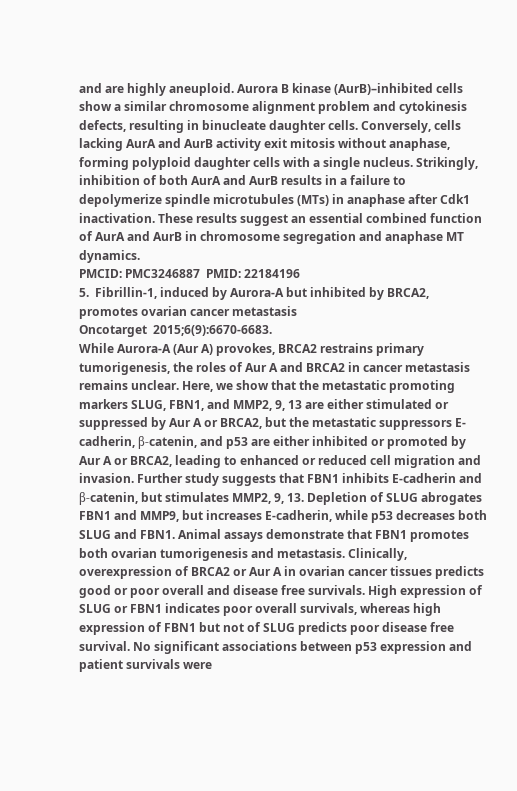and are highly aneuploid. Aurora B kinase (AurB)–inhibited cells show a similar chromosome alignment problem and cytokinesis defects, resulting in binucleate daughter cells. Conversely, cells lacking AurA and AurB activity exit mitosis without anaphase, forming polyploid daughter cells with a single nucleus. Strikingly, inhibition of both AurA and AurB results in a failure to depolymerize spindle microtubules (MTs) in anaphase after Cdk1 inactivation. These results suggest an essential combined function of AurA and AurB in chromosome segregation and anaphase MT dynamics.
PMCID: PMC3246887  PMID: 22184196
5.  Fibrillin-1, induced by Aurora-A but inhibited by BRCA2, promotes ovarian cancer metastasis
Oncotarget  2015;6(9):6670-6683.
While Aurora-A (Aur A) provokes, BRCA2 restrains primary tumorigenesis, the roles of Aur A and BRCA2 in cancer metastasis remains unclear. Here, we show that the metastatic promoting markers SLUG, FBN1, and MMP2, 9, 13 are either stimulated or suppressed by Aur A or BRCA2, but the metastatic suppressors E-cadherin, β-catenin, and p53 are either inhibited or promoted by Aur A or BRCA2, leading to enhanced or reduced cell migration and invasion. Further study suggests that FBN1 inhibits E-cadherin and β-catenin, but stimulates MMP2, 9, 13. Depletion of SLUG abrogates FBN1 and MMP9, but increases E-cadherin, while p53 decreases both SLUG and FBN1. Animal assays demonstrate that FBN1 promotes both ovarian tumorigenesis and metastasis. Clinically, overexpression of BRCA2 or Aur A in ovarian cancer tissues predicts good or poor overall and disease free survivals. High expression of SLUG or FBN1 indicates poor overall survivals, whereas high expression of FBN1 but not of SLUG predicts poor disease free survival. No significant associations between p53 expression and patient survivals were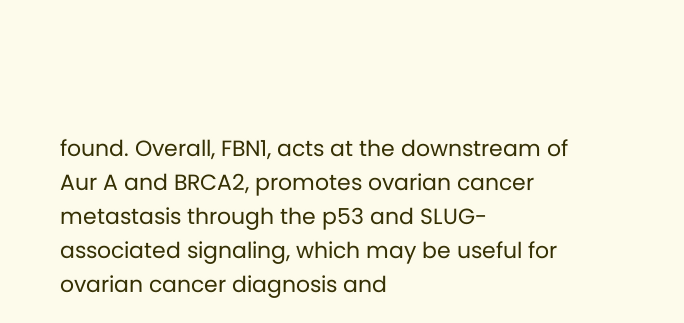found. Overall, FBN1, acts at the downstream of Aur A and BRCA2, promotes ovarian cancer metastasis through the p53 and SLUG-associated signaling, which may be useful for ovarian cancer diagnosis and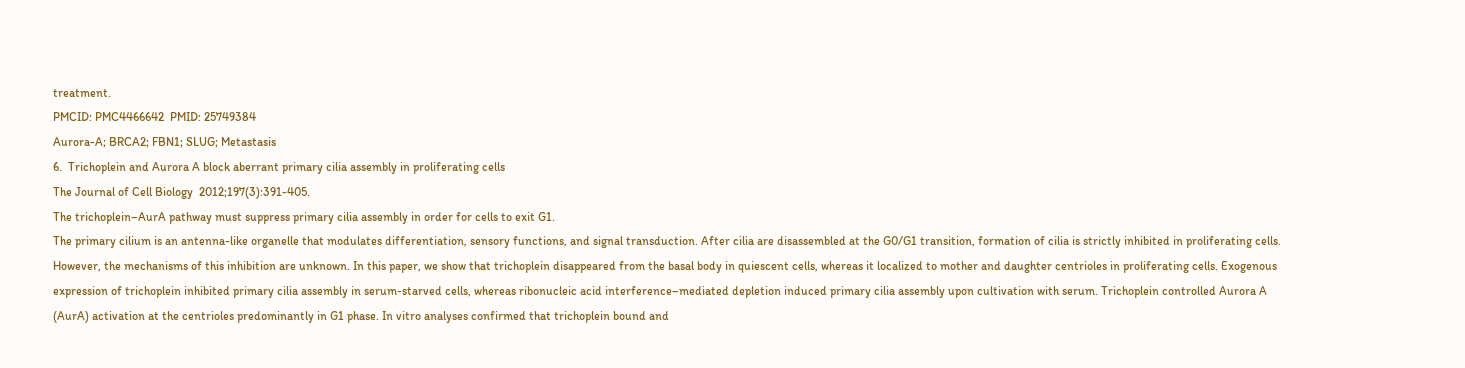treatment.
PMCID: PMC4466642  PMID: 25749384
Aurora-A; BRCA2; FBN1; SLUG; Metastasis
6.  Trichoplein and Aurora A block aberrant primary cilia assembly in proliferating cells
The Journal of Cell Biology  2012;197(3):391-405.
The trichoplein–AurA pathway must suppress primary cilia assembly in order for cells to exit G1.
The primary cilium is an antenna-like organelle that modulates differentiation, sensory functions, and signal transduction. After cilia are disassembled at the G0/G1 transition, formation of cilia is strictly inhibited in proliferating cells. However, the mechanisms of this inhibition are unknown. In this paper, we show that trichoplein disappeared from the basal body in quiescent cells, whereas it localized to mother and daughter centrioles in proliferating cells. Exogenous expression of trichoplein inhibited primary cilia assembly in serum-starved cells, whereas ribonucleic acid interference–mediated depletion induced primary cilia assembly upon cultivation with serum. Trichoplein controlled Aurora A (AurA) activation at the centrioles predominantly in G1 phase. In vitro analyses confirmed that trichoplein bound and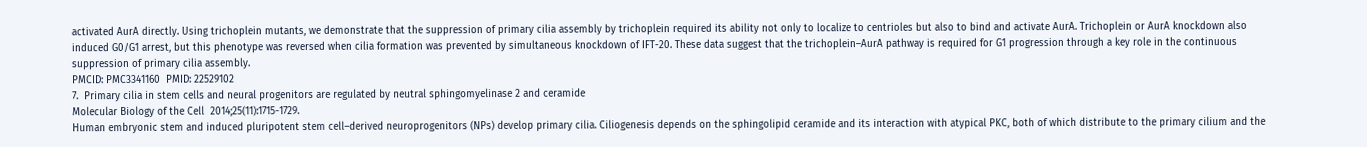activated AurA directly. Using trichoplein mutants, we demonstrate that the suppression of primary cilia assembly by trichoplein required its ability not only to localize to centrioles but also to bind and activate AurA. Trichoplein or AurA knockdown also induced G0/G1 arrest, but this phenotype was reversed when cilia formation was prevented by simultaneous knockdown of IFT-20. These data suggest that the trichoplein–AurA pathway is required for G1 progression through a key role in the continuous suppression of primary cilia assembly.
PMCID: PMC3341160  PMID: 22529102
7.  Primary cilia in stem cells and neural progenitors are regulated by neutral sphingomyelinase 2 and ceramide
Molecular Biology of the Cell  2014;25(11):1715-1729.
Human embryonic stem and induced pluripotent stem cell–derived neuroprogenitors (NPs) develop primary cilia. Ciliogenesis depends on the sphingolipid ceramide and its interaction with atypical PKC, both of which distribute to the primary cilium and the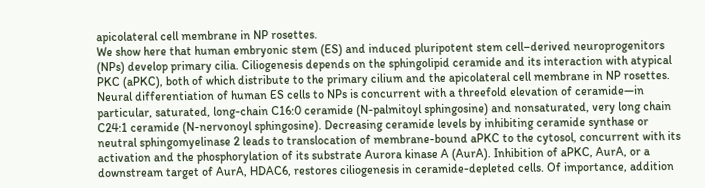apicolateral cell membrane in NP rosettes.
We show here that human embryonic stem (ES) and induced pluripotent stem cell–derived neuroprogenitors (NPs) develop primary cilia. Ciliogenesis depends on the sphingolipid ceramide and its interaction with atypical PKC (aPKC), both of which distribute to the primary cilium and the apicolateral cell membrane in NP rosettes. Neural differentiation of human ES cells to NPs is concurrent with a threefold elevation of ceramide—in particular, saturated, long-chain C16:0 ceramide (N-palmitoyl sphingosine) and nonsaturated, very long chain C24:1 ceramide (N-nervonoyl sphingosine). Decreasing ceramide levels by inhibiting ceramide synthase or neutral sphingomyelinase 2 leads to translocation of membrane-bound aPKC to the cytosol, concurrent with its activation and the phosphorylation of its substrate Aurora kinase A (AurA). Inhibition of aPKC, AurA, or a downstream target of AurA, HDAC6, restores ciliogenesis in ceramide-depleted cells. Of importance, addition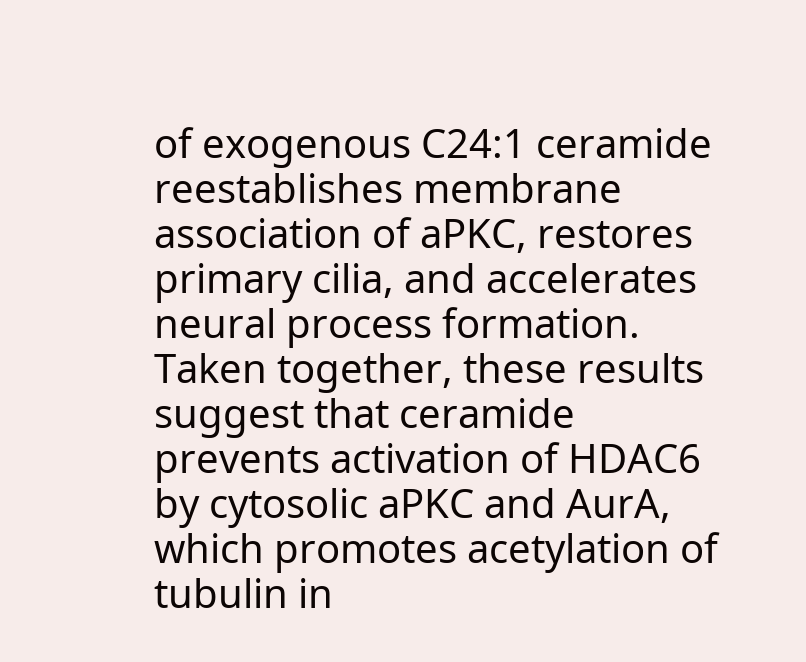of exogenous C24:1 ceramide reestablishes membrane association of aPKC, restores primary cilia, and accelerates neural process formation. Taken together, these results suggest that ceramide prevents activation of HDAC6 by cytosolic aPKC and AurA, which promotes acetylation of tubulin in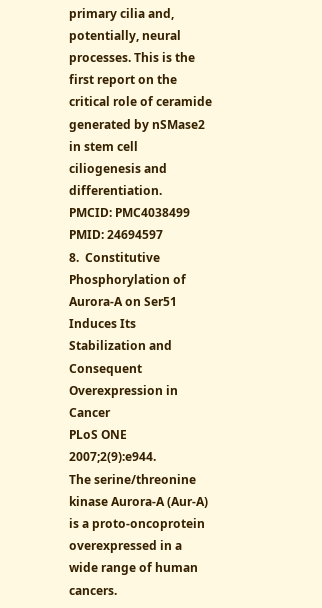primary cilia and, potentially, neural processes. This is the first report on the critical role of ceramide generated by nSMase2 in stem cell ciliogenesis and differentiation.
PMCID: PMC4038499  PMID: 24694597
8.  Constitutive Phosphorylation of Aurora-A on Ser51 Induces Its Stabilization and Consequent Overexpression in Cancer
PLoS ONE  2007;2(9):e944.
The serine/threonine kinase Aurora-A (Aur-A) is a proto-oncoprotein overexpressed in a wide range of human cancers.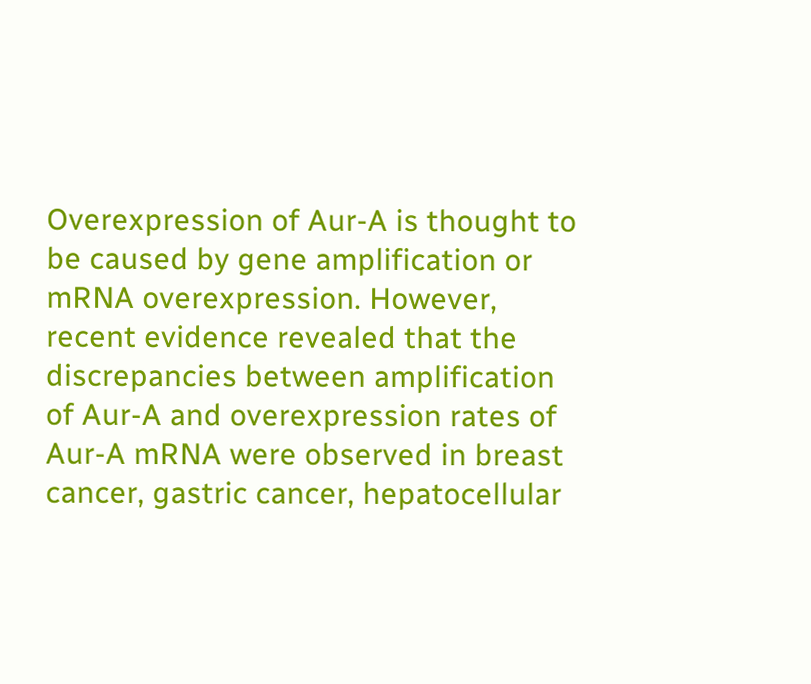Overexpression of Aur-A is thought to be caused by gene amplification or mRNA overexpression. However, recent evidence revealed that the discrepancies between amplification of Aur-A and overexpression rates of Aur-A mRNA were observed in breast cancer, gastric cancer, hepatocellular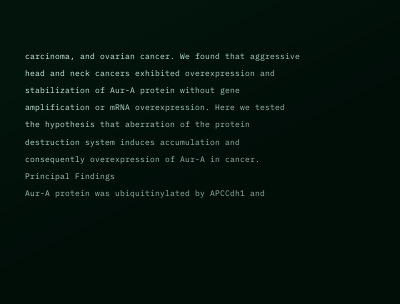carcinoma, and ovarian cancer. We found that aggressive head and neck cancers exhibited overexpression and stabilization of Aur-A protein without gene amplification or mRNA overexpression. Here we tested the hypothesis that aberration of the protein destruction system induces accumulation and consequently overexpression of Aur-A in cancer.
Principal Findings
Aur-A protein was ubiquitinylated by APCCdh1 and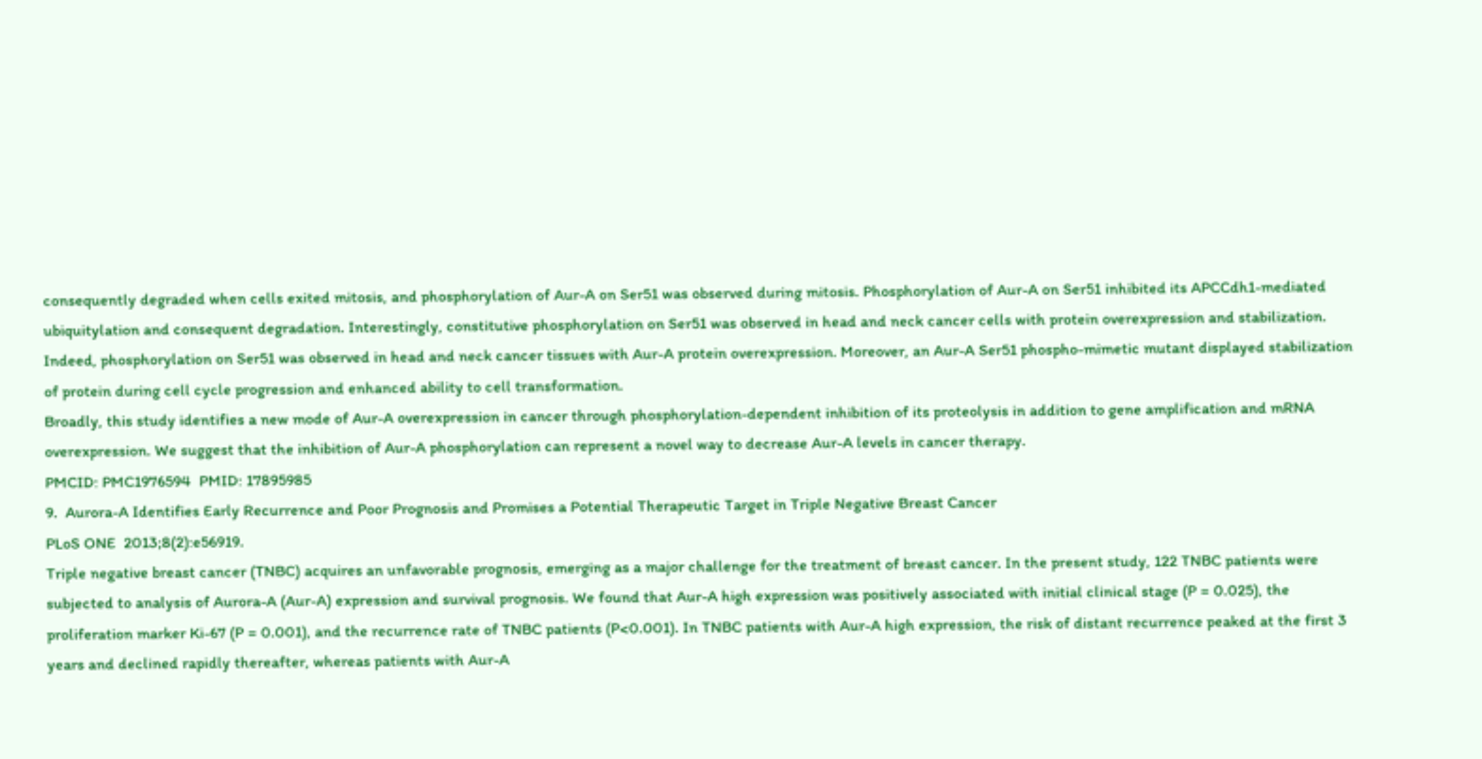consequently degraded when cells exited mitosis, and phosphorylation of Aur-A on Ser51 was observed during mitosis. Phosphorylation of Aur-A on Ser51 inhibited its APCCdh1-mediated ubiquitylation and consequent degradation. Interestingly, constitutive phosphorylation on Ser51 was observed in head and neck cancer cells with protein overexpression and stabilization. Indeed, phosphorylation on Ser51 was observed in head and neck cancer tissues with Aur-A protein overexpression. Moreover, an Aur-A Ser51 phospho-mimetic mutant displayed stabilization of protein during cell cycle progression and enhanced ability to cell transformation.
Broadly, this study identifies a new mode of Aur-A overexpression in cancer through phosphorylation-dependent inhibition of its proteolysis in addition to gene amplification and mRNA overexpression. We suggest that the inhibition of Aur-A phosphorylation can represent a novel way to decrease Aur-A levels in cancer therapy.
PMCID: PMC1976594  PMID: 17895985
9.  Aurora-A Identifies Early Recurrence and Poor Prognosis and Promises a Potential Therapeutic Target in Triple Negative Breast Cancer
PLoS ONE  2013;8(2):e56919.
Triple negative breast cancer (TNBC) acquires an unfavorable prognosis, emerging as a major challenge for the treatment of breast cancer. In the present study, 122 TNBC patients were subjected to analysis of Aurora-A (Aur-A) expression and survival prognosis. We found that Aur-A high expression was positively associated with initial clinical stage (P = 0.025), the proliferation marker Ki-67 (P = 0.001), and the recurrence rate of TNBC patients (P<0.001). In TNBC patients with Aur-A high expression, the risk of distant recurrence peaked at the first 3 years and declined rapidly thereafter, whereas patients with Aur-A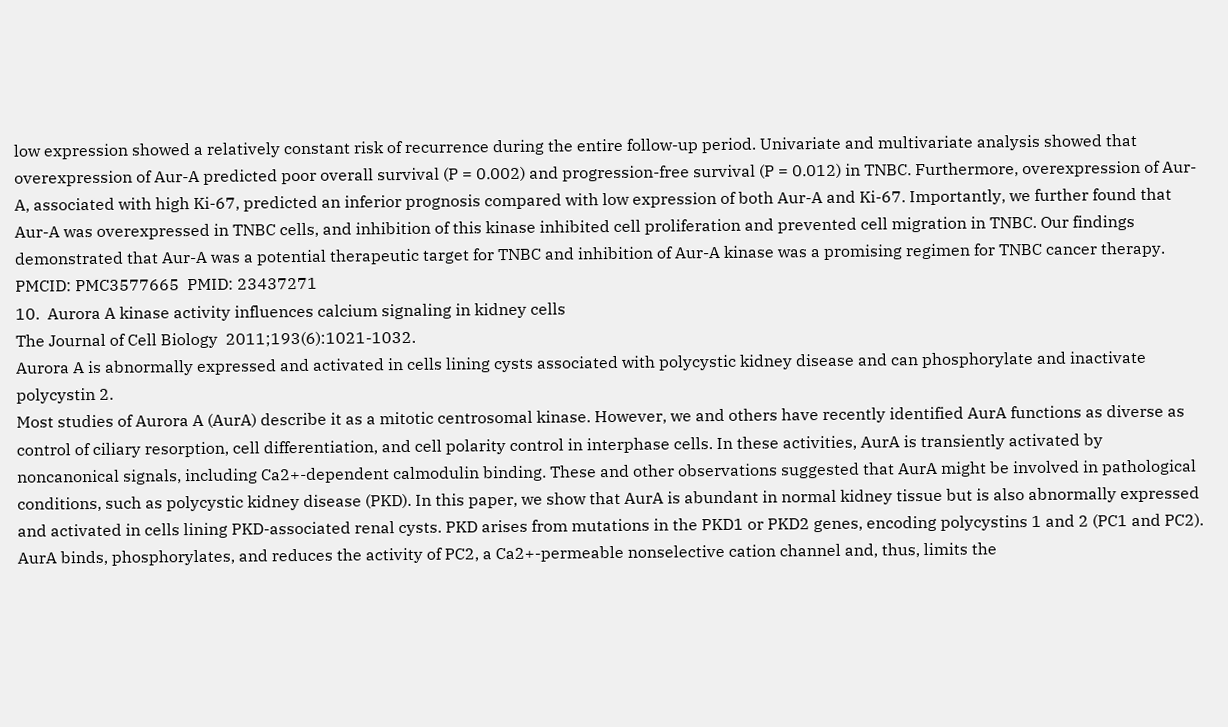low expression showed a relatively constant risk of recurrence during the entire follow-up period. Univariate and multivariate analysis showed that overexpression of Aur-A predicted poor overall survival (P = 0.002) and progression-free survival (P = 0.012) in TNBC. Furthermore, overexpression of Aur-A, associated with high Ki-67, predicted an inferior prognosis compared with low expression of both Aur-A and Ki-67. Importantly, we further found that Aur-A was overexpressed in TNBC cells, and inhibition of this kinase inhibited cell proliferation and prevented cell migration in TNBC. Our findings demonstrated that Aur-A was a potential therapeutic target for TNBC and inhibition of Aur-A kinase was a promising regimen for TNBC cancer therapy.
PMCID: PMC3577665  PMID: 23437271
10.  Aurora A kinase activity influences calcium signaling in kidney cells
The Journal of Cell Biology  2011;193(6):1021-1032.
Aurora A is abnormally expressed and activated in cells lining cysts associated with polycystic kidney disease and can phosphorylate and inactivate polycystin 2.
Most studies of Aurora A (AurA) describe it as a mitotic centrosomal kinase. However, we and others have recently identified AurA functions as diverse as control of ciliary resorption, cell differentiation, and cell polarity control in interphase cells. In these activities, AurA is transiently activated by noncanonical signals, including Ca2+-dependent calmodulin binding. These and other observations suggested that AurA might be involved in pathological conditions, such as polycystic kidney disease (PKD). In this paper, we show that AurA is abundant in normal kidney tissue but is also abnormally expressed and activated in cells lining PKD-associated renal cysts. PKD arises from mutations in the PKD1 or PKD2 genes, encoding polycystins 1 and 2 (PC1 and PC2). AurA binds, phosphorylates, and reduces the activity of PC2, a Ca2+-permeable nonselective cation channel and, thus, limits the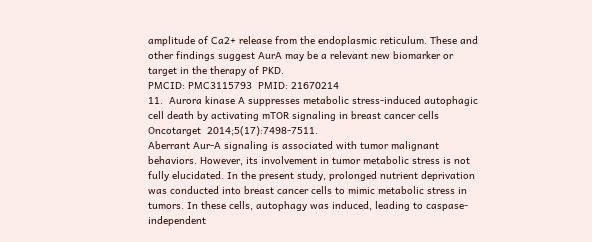amplitude of Ca2+ release from the endoplasmic reticulum. These and other findings suggest AurA may be a relevant new biomarker or target in the therapy of PKD.
PMCID: PMC3115793  PMID: 21670214
11.  Aurora kinase A suppresses metabolic stress-induced autophagic cell death by activating mTOR signaling in breast cancer cells
Oncotarget  2014;5(17):7498-7511.
Aberrant Aur-A signaling is associated with tumor malignant behaviors. However, its involvement in tumor metabolic stress is not fully elucidated. In the present study, prolonged nutrient deprivation was conducted into breast cancer cells to mimic metabolic stress in tumors. In these cells, autophagy was induced, leading to caspase-independent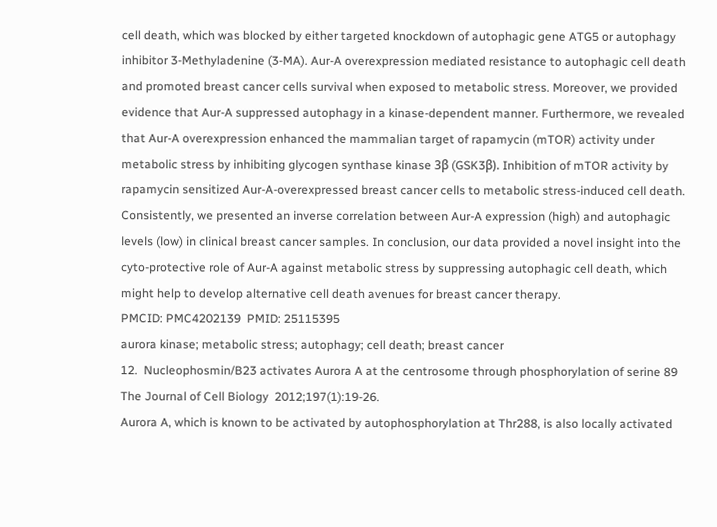cell death, which was blocked by either targeted knockdown of autophagic gene ATG5 or autophagy inhibitor 3-Methyladenine (3-MA). Aur-A overexpression mediated resistance to autophagic cell death and promoted breast cancer cells survival when exposed to metabolic stress. Moreover, we provided evidence that Aur-A suppressed autophagy in a kinase-dependent manner. Furthermore, we revealed that Aur-A overexpression enhanced the mammalian target of rapamycin (mTOR) activity under metabolic stress by inhibiting glycogen synthase kinase 3β (GSK3β). Inhibition of mTOR activity by rapamycin sensitized Aur-A-overexpressed breast cancer cells to metabolic stress-induced cell death. Consistently, we presented an inverse correlation between Aur-A expression (high) and autophagic levels (low) in clinical breast cancer samples. In conclusion, our data provided a novel insight into the cyto-protective role of Aur-A against metabolic stress by suppressing autophagic cell death, which might help to develop alternative cell death avenues for breast cancer therapy.
PMCID: PMC4202139  PMID: 25115395
aurora kinase; metabolic stress; autophagy; cell death; breast cancer
12.  Nucleophosmin/B23 activates Aurora A at the centrosome through phosphorylation of serine 89
The Journal of Cell Biology  2012;197(1):19-26.
Aurora A, which is known to be activated by autophosphorylation at Thr288, is also locally activated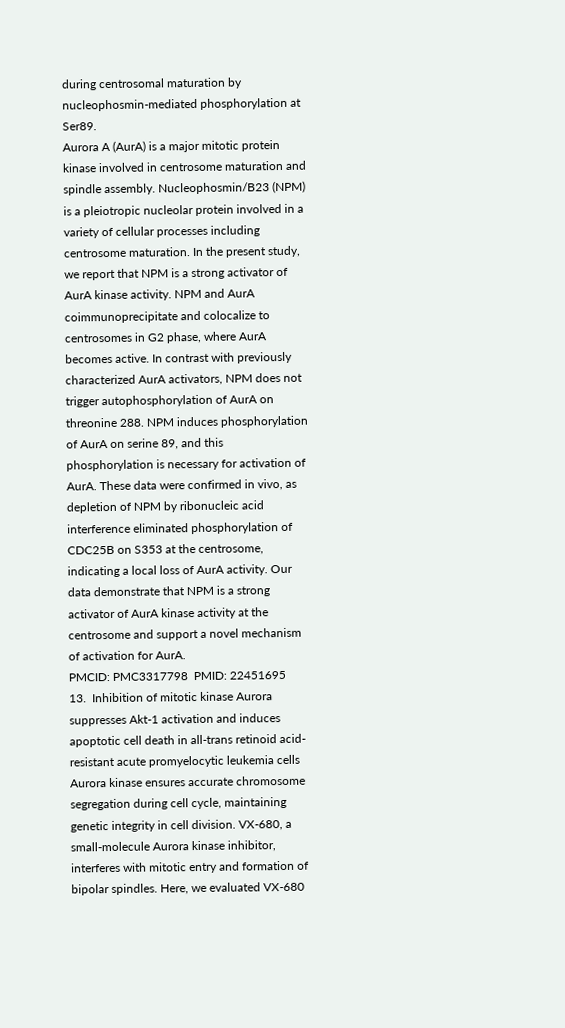during centrosomal maturation by nucleophosmin-mediated phosphorylation at Ser89.
Aurora A (AurA) is a major mitotic protein kinase involved in centrosome maturation and spindle assembly. Nucleophosmin/B23 (NPM) is a pleiotropic nucleolar protein involved in a variety of cellular processes including centrosome maturation. In the present study, we report that NPM is a strong activator of AurA kinase activity. NPM and AurA coimmunoprecipitate and colocalize to centrosomes in G2 phase, where AurA becomes active. In contrast with previously characterized AurA activators, NPM does not trigger autophosphorylation of AurA on threonine 288. NPM induces phosphorylation of AurA on serine 89, and this phosphorylation is necessary for activation of AurA. These data were confirmed in vivo, as depletion of NPM by ribonucleic acid interference eliminated phosphorylation of CDC25B on S353 at the centrosome, indicating a local loss of AurA activity. Our data demonstrate that NPM is a strong activator of AurA kinase activity at the centrosome and support a novel mechanism of activation for AurA.
PMCID: PMC3317798  PMID: 22451695
13.  Inhibition of mitotic kinase Aurora suppresses Akt-1 activation and induces apoptotic cell death in all-trans retinoid acid-resistant acute promyelocytic leukemia cells
Aurora kinase ensures accurate chromosome segregation during cell cycle, maintaining genetic integrity in cell division. VX-680, a small-molecule Aurora kinase inhibitor, interferes with mitotic entry and formation of bipolar spindles. Here, we evaluated VX-680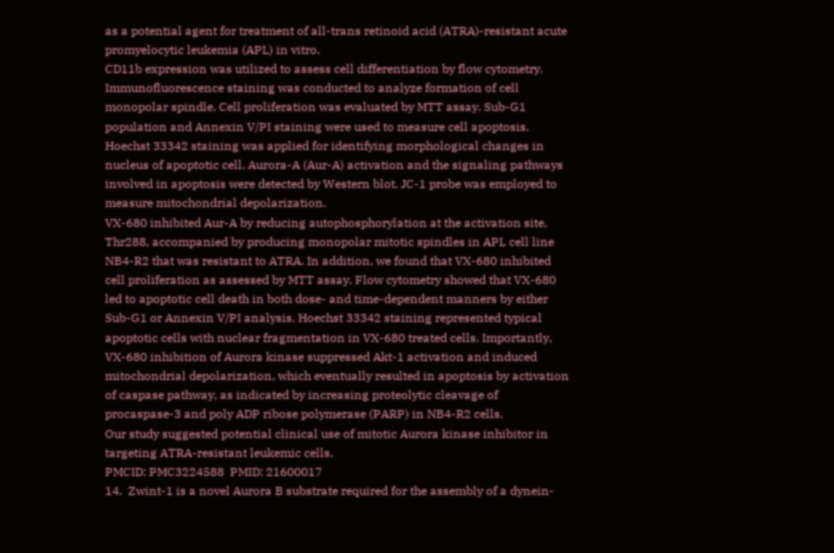as a potential agent for treatment of all-trans retinoid acid (ATRA)-resistant acute promyelocytic leukemia (APL) in vitro.
CD11b expression was utilized to assess cell differentiation by flow cytometry. Immunofluorescence staining was conducted to analyze formation of cell monopolar spindle. Cell proliferation was evaluated by MTT assay. Sub-G1 population and Annexin V/PI staining were used to measure cell apoptosis. Hoechst 33342 staining was applied for identifying morphological changes in nucleus of apoptotic cell. Aurora-A (Aur-A) activation and the signaling pathways involved in apoptosis were detected by Western blot. JC-1 probe was employed to measure mitochondrial depolarization.
VX-680 inhibited Aur-A by reducing autophosphorylation at the activation site, Thr288, accompanied by producing monopolar mitotic spindles in APL cell line NB4-R2 that was resistant to ATRA. In addition, we found that VX-680 inhibited cell proliferation as assessed by MTT assay. Flow cytometry showed that VX-680 led to apoptotic cell death in both dose- and time-dependent manners by either Sub-G1 or Annexin V/PI analysis. Hoechst 33342 staining represented typical apoptotic cells with nuclear fragmentation in VX-680 treated cells. Importantly, VX-680 inhibition of Aurora kinase suppressed Akt-1 activation and induced mitochondrial depolarization, which eventually resulted in apoptosis by activation of caspase pathway, as indicated by increasing proteolytic cleavage of procaspase-3 and poly ADP ribose polymerase (PARP) in NB4-R2 cells.
Our study suggested potential clinical use of mitotic Aurora kinase inhibitor in targeting ATRA-resistant leukemic cells.
PMCID: PMC3224588  PMID: 21600017
14.  Zwint-1 is a novel Aurora B substrate required for the assembly of a dynein-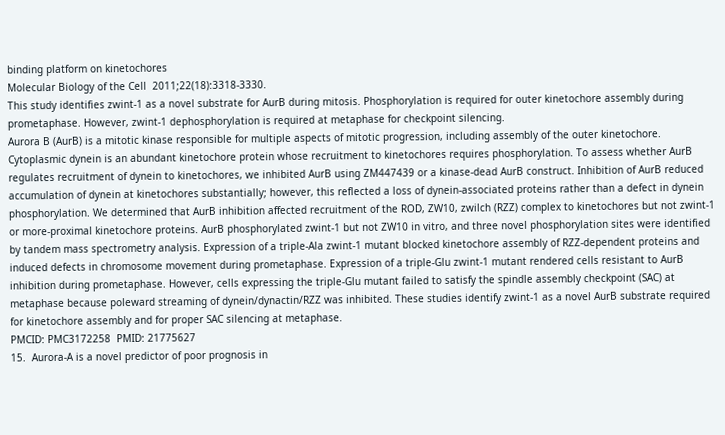binding platform on kinetochores
Molecular Biology of the Cell  2011;22(18):3318-3330.
This study identifies zwint-1 as a novel substrate for AurB during mitosis. Phosphorylation is required for outer kinetochore assembly during prometaphase. However, zwint-1 dephosphorylation is required at metaphase for checkpoint silencing.
Aurora B (AurB) is a mitotic kinase responsible for multiple aspects of mitotic progression, including assembly of the outer kinetochore. Cytoplasmic dynein is an abundant kinetochore protein whose recruitment to kinetochores requires phosphorylation. To assess whether AurB regulates recruitment of dynein to kinetochores, we inhibited AurB using ZM447439 or a kinase-dead AurB construct. Inhibition of AurB reduced accumulation of dynein at kinetochores substantially; however, this reflected a loss of dynein-associated proteins rather than a defect in dynein phosphorylation. We determined that AurB inhibition affected recruitment of the ROD, ZW10, zwilch (RZZ) complex to kinetochores but not zwint-1 or more-proximal kinetochore proteins. AurB phosphorylated zwint-1 but not ZW10 in vitro, and three novel phosphorylation sites were identified by tandem mass spectrometry analysis. Expression of a triple-Ala zwint-1 mutant blocked kinetochore assembly of RZZ-dependent proteins and induced defects in chromosome movement during prometaphase. Expression of a triple-Glu zwint-1 mutant rendered cells resistant to AurB inhibition during prometaphase. However, cells expressing the triple-Glu mutant failed to satisfy the spindle assembly checkpoint (SAC) at metaphase because poleward streaming of dynein/dynactin/RZZ was inhibited. These studies identify zwint-1 as a novel AurB substrate required for kinetochore assembly and for proper SAC silencing at metaphase.
PMCID: PMC3172258  PMID: 21775627
15.  Aurora-A is a novel predictor of poor prognosis in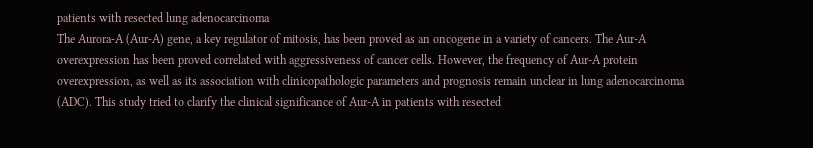patients with resected lung adenocarcinoma
The Aurora-A (Aur-A) gene, a key regulator of mitosis, has been proved as an oncogene in a variety of cancers. The Aur-A overexpression has been proved correlated with aggressiveness of cancer cells. However, the frequency of Aur-A protein overexpression, as well as its association with clinicopathologic parameters and prognosis remain unclear in lung adenocarcinoma (ADC). This study tried to clarify the clinical significance of Aur-A in patients with resected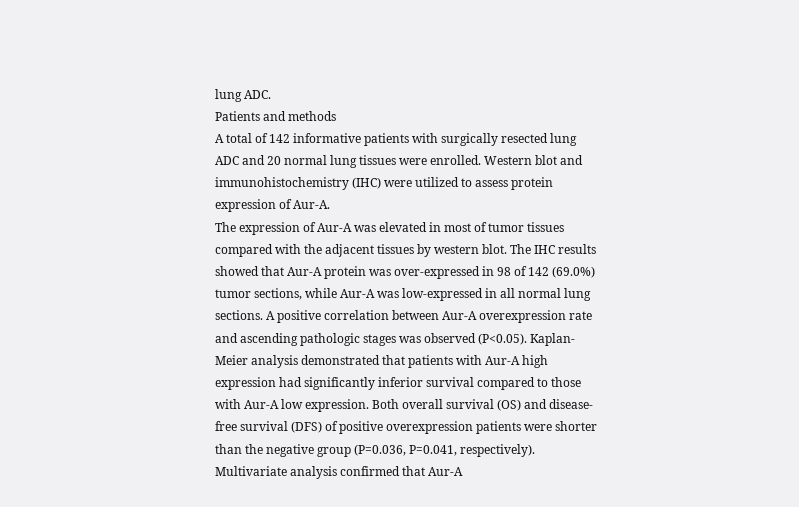lung ADC.
Patients and methods
A total of 142 informative patients with surgically resected lung ADC and 20 normal lung tissues were enrolled. Western blot and immunohistochemistry (IHC) were utilized to assess protein expression of Aur-A.
The expression of Aur-A was elevated in most of tumor tissues compared with the adjacent tissues by western blot. The IHC results showed that Aur-A protein was over-expressed in 98 of 142 (69.0%) tumor sections, while Aur-A was low-expressed in all normal lung sections. A positive correlation between Aur-A overexpression rate and ascending pathologic stages was observed (P<0.05). Kaplan-Meier analysis demonstrated that patients with Aur-A high expression had significantly inferior survival compared to those with Aur-A low expression. Both overall survival (OS) and disease-free survival (DFS) of positive overexpression patients were shorter than the negative group (P=0.036, P=0.041, respectively). Multivariate analysis confirmed that Aur-A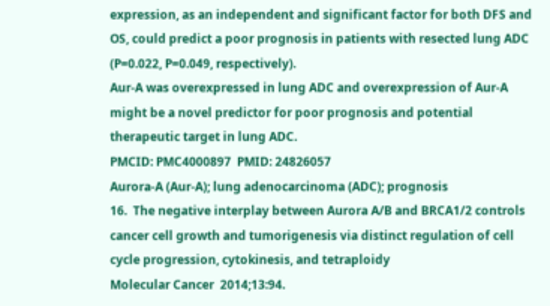expression, as an independent and significant factor for both DFS and OS, could predict a poor prognosis in patients with resected lung ADC (P=0.022, P=0.049, respectively).
Aur-A was overexpressed in lung ADC and overexpression of Aur-A might be a novel predictor for poor prognosis and potential therapeutic target in lung ADC.
PMCID: PMC4000897  PMID: 24826057
Aurora-A (Aur-A); lung adenocarcinoma (ADC); prognosis
16.  The negative interplay between Aurora A/B and BRCA1/2 controls cancer cell growth and tumorigenesis via distinct regulation of cell cycle progression, cytokinesis, and tetraploidy
Molecular Cancer  2014;13:94.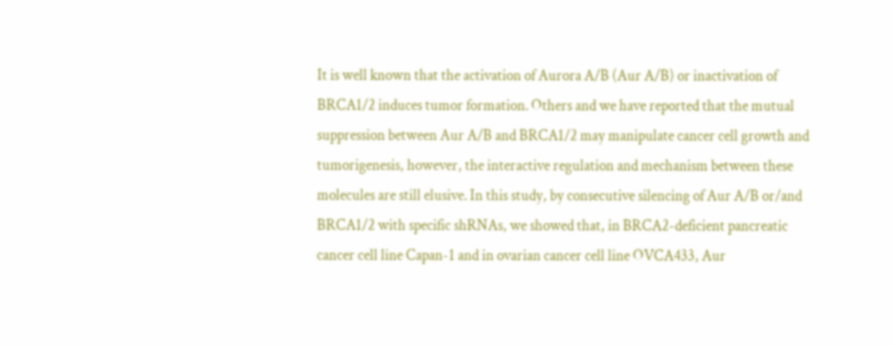It is well known that the activation of Aurora A/B (Aur A/B) or inactivation of BRCA1/2 induces tumor formation. Others and we have reported that the mutual suppression between Aur A/B and BRCA1/2 may manipulate cancer cell growth and tumorigenesis, however, the interactive regulation and mechanism between these molecules are still elusive. In this study, by consecutive silencing of Aur A/B or/and BRCA1/2 with specific shRNAs, we showed that, in BRCA2-deficient pancreatic cancer cell line Capan-1 and in ovarian cancer cell line OVCA433, Aur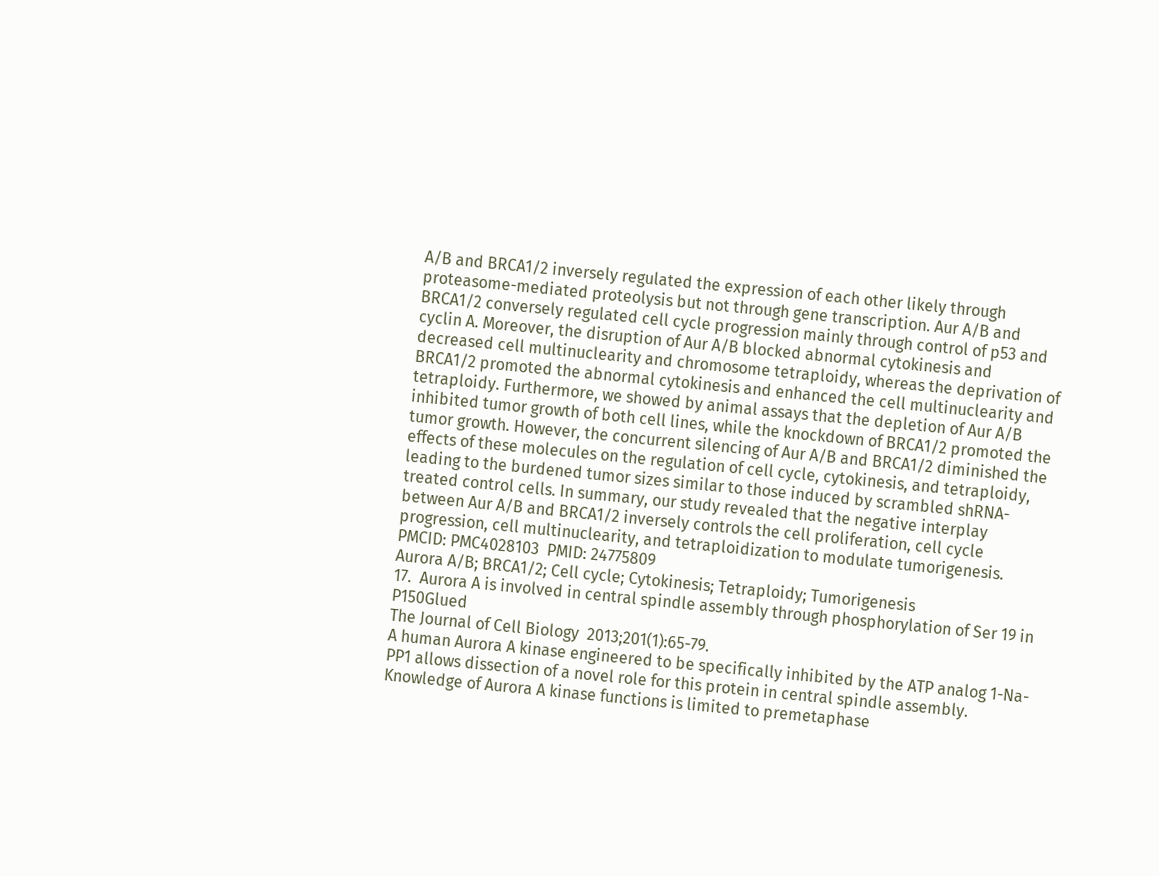A/B and BRCA1/2 inversely regulated the expression of each other likely through proteasome-mediated proteolysis but not through gene transcription. Aur A/B and BRCA1/2 conversely regulated cell cycle progression mainly through control of p53 and cyclin A. Moreover, the disruption of Aur A/B blocked abnormal cytokinesis and decreased cell multinuclearity and chromosome tetraploidy, whereas the deprivation of BRCA1/2 promoted the abnormal cytokinesis and enhanced the cell multinuclearity and tetraploidy. Furthermore, we showed by animal assays that the depletion of Aur A/B inhibited tumor growth of both cell lines, while the knockdown of BRCA1/2 promoted the tumor growth. However, the concurrent silencing of Aur A/B and BRCA1/2 diminished the effects of these molecules on the regulation of cell cycle, cytokinesis, and tetraploidy, leading to the burdened tumor sizes similar to those induced by scrambled shRNA-treated control cells. In summary, our study revealed that the negative interplay between Aur A/B and BRCA1/2 inversely controls the cell proliferation, cell cycle progression, cell multinuclearity, and tetraploidization to modulate tumorigenesis.
PMCID: PMC4028103  PMID: 24775809
Aurora A/B; BRCA1/2; Cell cycle; Cytokinesis; Tetraploidy; Tumorigenesis
17.  Aurora A is involved in central spindle assembly through phosphorylation of Ser 19 in P150Glued
The Journal of Cell Biology  2013;201(1):65-79.
A human Aurora A kinase engineered to be specifically inhibited by the ATP analog 1-Na-PP1 allows dissection of a novel role for this protein in central spindle assembly.
Knowledge of Aurora A kinase functions is limited to premetaphase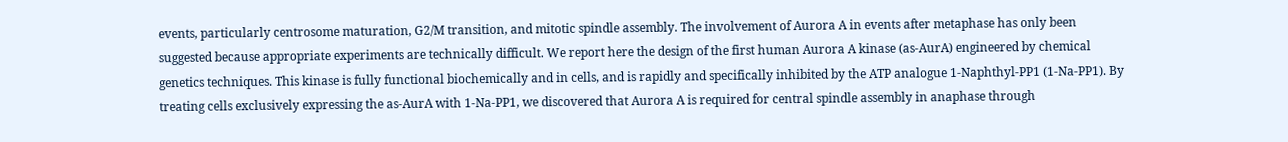events, particularly centrosome maturation, G2/M transition, and mitotic spindle assembly. The involvement of Aurora A in events after metaphase has only been suggested because appropriate experiments are technically difficult. We report here the design of the first human Aurora A kinase (as-AurA) engineered by chemical genetics techniques. This kinase is fully functional biochemically and in cells, and is rapidly and specifically inhibited by the ATP analogue 1-Naphthyl-PP1 (1-Na-PP1). By treating cells exclusively expressing the as-AurA with 1-Na-PP1, we discovered that Aurora A is required for central spindle assembly in anaphase through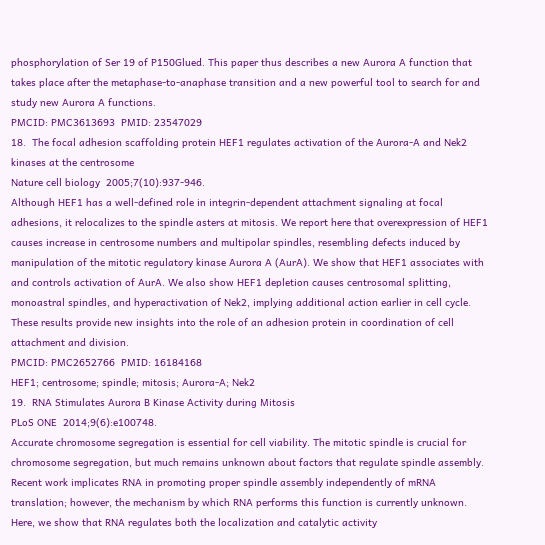phosphorylation of Ser 19 of P150Glued. This paper thus describes a new Aurora A function that takes place after the metaphase-to-anaphase transition and a new powerful tool to search for and study new Aurora A functions.
PMCID: PMC3613693  PMID: 23547029
18.  The focal adhesion scaffolding protein HEF1 regulates activation of the Aurora-A and Nek2 kinases at the centrosome
Nature cell biology  2005;7(10):937-946.
Although HEF1 has a well-defined role in integrin-dependent attachment signaling at focal adhesions, it relocalizes to the spindle asters at mitosis. We report here that overexpression of HEF1 causes increase in centrosome numbers and multipolar spindles, resembling defects induced by manipulation of the mitotic regulatory kinase Aurora A (AurA). We show that HEF1 associates with and controls activation of AurA. We also show HEF1 depletion causes centrosomal splitting, monoastral spindles, and hyperactivation of Nek2, implying additional action earlier in cell cycle. These results provide new insights into the role of an adhesion protein in coordination of cell attachment and division.
PMCID: PMC2652766  PMID: 16184168
HEF1; centrosome; spindle; mitosis; Aurora-A; Nek2
19.  RNA Stimulates Aurora B Kinase Activity during Mitosis
PLoS ONE  2014;9(6):e100748.
Accurate chromosome segregation is essential for cell viability. The mitotic spindle is crucial for chromosome segregation, but much remains unknown about factors that regulate spindle assembly. Recent work implicates RNA in promoting proper spindle assembly independently of mRNA translation; however, the mechanism by which RNA performs this function is currently unknown. Here, we show that RNA regulates both the localization and catalytic activity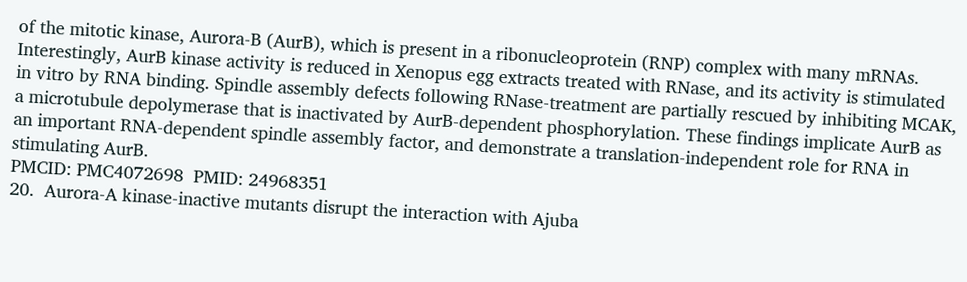of the mitotic kinase, Aurora-B (AurB), which is present in a ribonucleoprotein (RNP) complex with many mRNAs. Interestingly, AurB kinase activity is reduced in Xenopus egg extracts treated with RNase, and its activity is stimulated in vitro by RNA binding. Spindle assembly defects following RNase-treatment are partially rescued by inhibiting MCAK, a microtubule depolymerase that is inactivated by AurB-dependent phosphorylation. These findings implicate AurB as an important RNA-dependent spindle assembly factor, and demonstrate a translation-independent role for RNA in stimulating AurB.
PMCID: PMC4072698  PMID: 24968351
20.  Aurora-A kinase-inactive mutants disrupt the interaction with Ajuba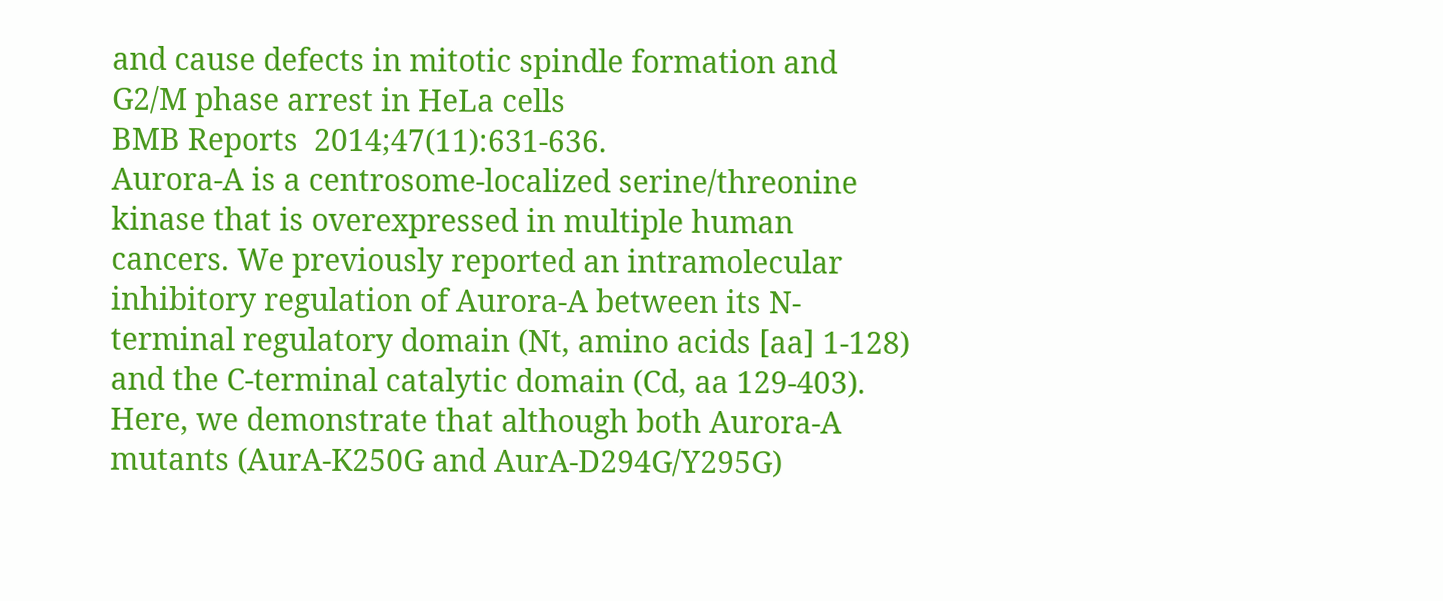and cause defects in mitotic spindle formation and G2/M phase arrest in HeLa cells
BMB Reports  2014;47(11):631-636.
Aurora-A is a centrosome-localized serine/threonine kinase that is overexpressed in multiple human cancers. We previously reported an intramolecular inhibitory regulation of Aurora-A between its N-terminal regulatory domain (Nt, amino acids [aa] 1-128) and the C-terminal catalytic domain (Cd, aa 129-403). Here, we demonstrate that although both Aurora-A mutants (AurA-K250G and AurA-D294G/Y295G)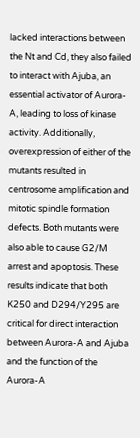lacked interactions between the Nt and Cd, they also failed to interact with Ajuba, an essential activator of Aurora-A, leading to loss of kinase activity. Additionally, overexpression of either of the mutants resulted in centrosome amplification and mitotic spindle formation defects. Both mutants were also able to cause G2/M arrest and apoptosis. These results indicate that both K250 and D294/Y295 are critical for direct interaction between Aurora-A and Ajuba and the function of the Aurora-A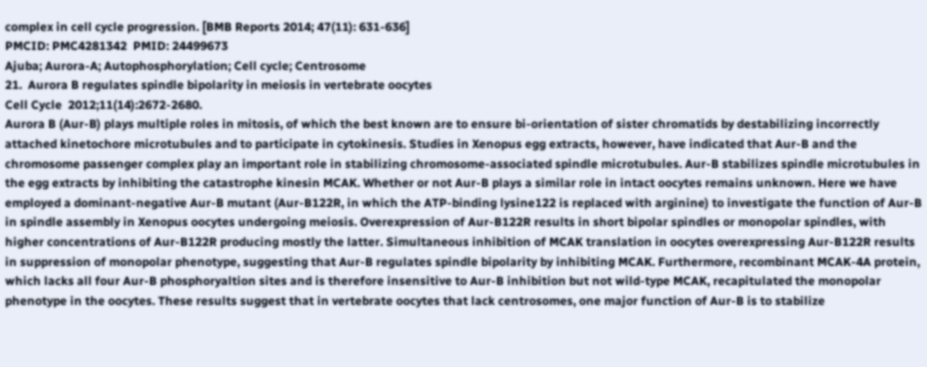complex in cell cycle progression. [BMB Reports 2014; 47(11): 631-636]
PMCID: PMC4281342  PMID: 24499673
Ajuba; Aurora-A; Autophosphorylation; Cell cycle; Centrosome
21.  Aurora B regulates spindle bipolarity in meiosis in vertebrate oocytes
Cell Cycle  2012;11(14):2672-2680.
Aurora B (Aur-B) plays multiple roles in mitosis, of which the best known are to ensure bi-orientation of sister chromatids by destabilizing incorrectly attached kinetochore microtubules and to participate in cytokinesis. Studies in Xenopus egg extracts, however, have indicated that Aur-B and the chromosome passenger complex play an important role in stabilizing chromosome-associated spindle microtubules. Aur-B stabilizes spindle microtubules in the egg extracts by inhibiting the catastrophe kinesin MCAK. Whether or not Aur-B plays a similar role in intact oocytes remains unknown. Here we have employed a dominant-negative Aur-B mutant (Aur-B122R, in which the ATP-binding lysine122 is replaced with arginine) to investigate the function of Aur-B in spindle assembly in Xenopus oocytes undergoing meiosis. Overexpression of Aur-B122R results in short bipolar spindles or monopolar spindles, with higher concentrations of Aur-B122R producing mostly the latter. Simultaneous inhibition of MCAK translation in oocytes overexpressing Aur-B122R results in suppression of monopolar phenotype, suggesting that Aur-B regulates spindle bipolarity by inhibiting MCAK. Furthermore, recombinant MCAK-4A protein, which lacks all four Aur-B phosphoryaltion sites and is therefore insensitive to Aur-B inhibition but not wild-type MCAK, recapitulated the monopolar phenotype in the oocytes. These results suggest that in vertebrate oocytes that lack centrosomes, one major function of Aur-B is to stabilize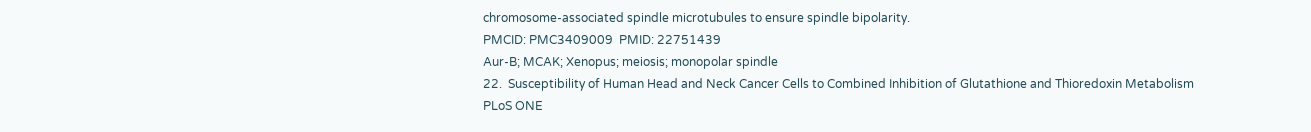chromosome-associated spindle microtubules to ensure spindle bipolarity.
PMCID: PMC3409009  PMID: 22751439
Aur-B; MCAK; Xenopus; meiosis; monopolar spindle
22.  Susceptibility of Human Head and Neck Cancer Cells to Combined Inhibition of Glutathione and Thioredoxin Metabolism
PLoS ONE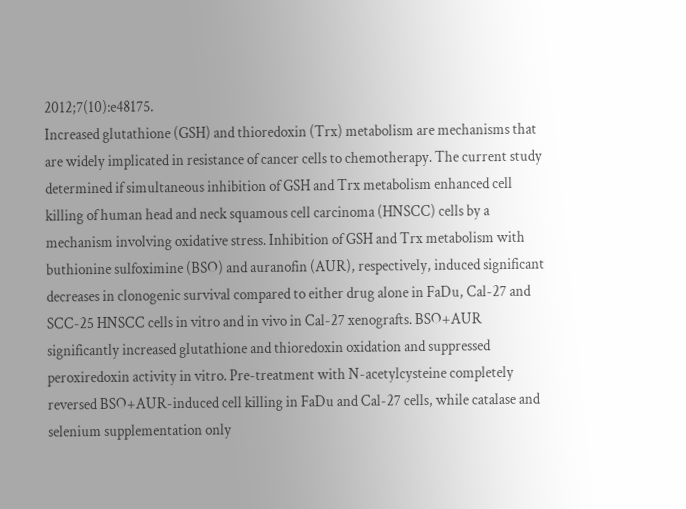2012;7(10):e48175.
Increased glutathione (GSH) and thioredoxin (Trx) metabolism are mechanisms that are widely implicated in resistance of cancer cells to chemotherapy. The current study determined if simultaneous inhibition of GSH and Trx metabolism enhanced cell killing of human head and neck squamous cell carcinoma (HNSCC) cells by a mechanism involving oxidative stress. Inhibition of GSH and Trx metabolism with buthionine sulfoximine (BSO) and auranofin (AUR), respectively, induced significant decreases in clonogenic survival compared to either drug alone in FaDu, Cal-27 and SCC-25 HNSCC cells in vitro and in vivo in Cal-27 xenografts. BSO+AUR significantly increased glutathione and thioredoxin oxidation and suppressed peroxiredoxin activity in vitro. Pre-treatment with N-acetylcysteine completely reversed BSO+AUR-induced cell killing in FaDu and Cal-27 cells, while catalase and selenium supplementation only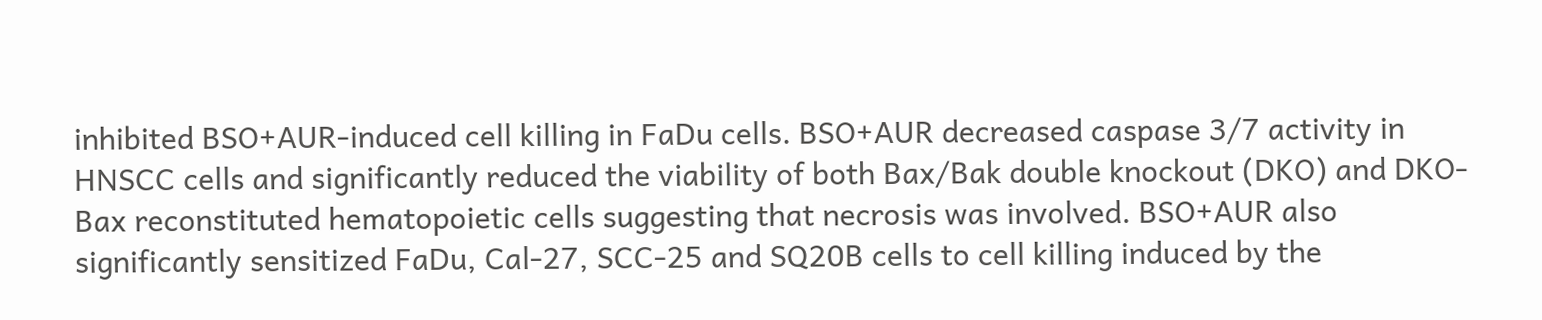inhibited BSO+AUR-induced cell killing in FaDu cells. BSO+AUR decreased caspase 3/7 activity in HNSCC cells and significantly reduced the viability of both Bax/Bak double knockout (DKO) and DKO-Bax reconstituted hematopoietic cells suggesting that necrosis was involved. BSO+AUR also significantly sensitized FaDu, Cal-27, SCC-25 and SQ20B cells to cell killing induced by the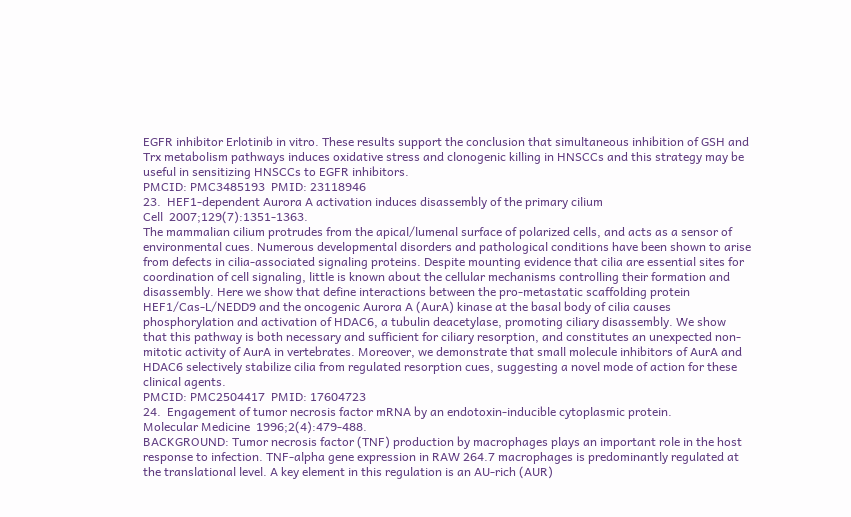EGFR inhibitor Erlotinib in vitro. These results support the conclusion that simultaneous inhibition of GSH and Trx metabolism pathways induces oxidative stress and clonogenic killing in HNSCCs and this strategy may be useful in sensitizing HNSCCs to EGFR inhibitors.
PMCID: PMC3485193  PMID: 23118946
23.  HEF1-dependent Aurora A activation induces disassembly of the primary cilium
Cell  2007;129(7):1351-1363.
The mammalian cilium protrudes from the apical/lumenal surface of polarized cells, and acts as a sensor of environmental cues. Numerous developmental disorders and pathological conditions have been shown to arise from defects in cilia-associated signaling proteins. Despite mounting evidence that cilia are essential sites for coordination of cell signaling, little is known about the cellular mechanisms controlling their formation and disassembly. Here we show that define interactions between the pro-metastatic scaffolding protein HEF1/Cas-L/NEDD9 and the oncogenic Aurora A (AurA) kinase at the basal body of cilia causes phosphorylation and activation of HDAC6, a tubulin deacetylase, promoting ciliary disassembly. We show that this pathway is both necessary and sufficient for ciliary resorption, and constitutes an unexpected non-mitotic activity of AurA in vertebrates. Moreover, we demonstrate that small molecule inhibitors of AurA and HDAC6 selectively stabilize cilia from regulated resorption cues, suggesting a novel mode of action for these clinical agents.
PMCID: PMC2504417  PMID: 17604723
24.  Engagement of tumor necrosis factor mRNA by an endotoxin-inducible cytoplasmic protein.
Molecular Medicine  1996;2(4):479-488.
BACKGROUND: Tumor necrosis factor (TNF) production by macrophages plays an important role in the host response to infection. TNF-alpha gene expression in RAW 264.7 macrophages is predominantly regulated at the translational level. A key element in this regulation is an AU-rich (AUR)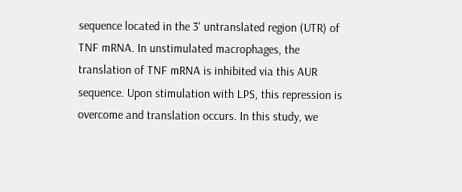sequence located in the 3' untranslated region (UTR) of TNF mRNA. In unstimulated macrophages, the translation of TNF mRNA is inhibited via this AUR sequence. Upon stimulation with LPS, this repression is overcome and translation occurs. In this study, we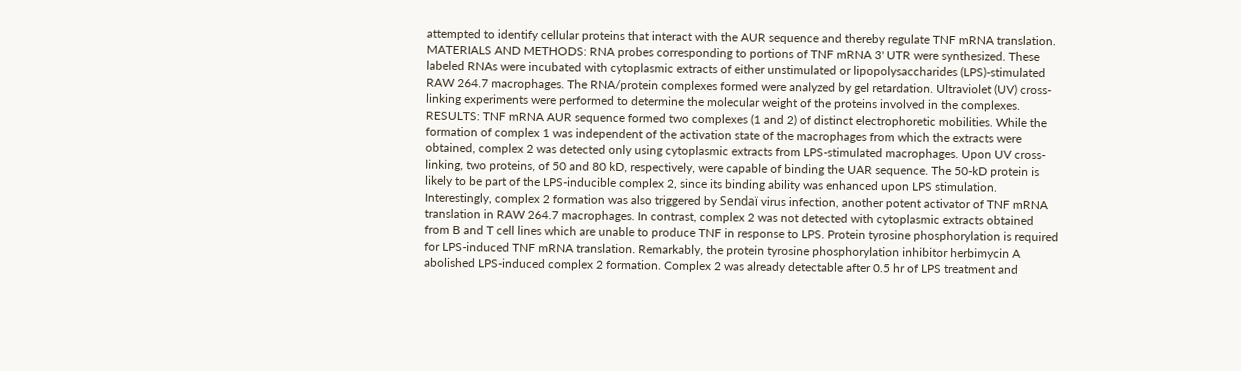attempted to identify cellular proteins that interact with the AUR sequence and thereby regulate TNF mRNA translation. MATERIALS AND METHODS: RNA probes corresponding to portions of TNF mRNA 3' UTR were synthesized. These labeled RNAs were incubated with cytoplasmic extracts of either unstimulated or lipopolysaccharides (LPS)-stimulated RAW 264.7 macrophages. The RNA/protein complexes formed were analyzed by gel retardation. Ultraviolet (UV) cross-linking experiments were performed to determine the molecular weight of the proteins involved in the complexes. RESULTS: TNF mRNA AUR sequence formed two complexes (1 and 2) of distinct electrophoretic mobilities. While the formation of complex 1 was independent of the activation state of the macrophages from which the extracts were obtained, complex 2 was detected only using cytoplasmic extracts from LPS-stimulated macrophages. Upon UV cross-linking, two proteins, of 50 and 80 kD, respectively, were capable of binding the UAR sequence. The 50-kD protein is likely to be part of the LPS-inducible complex 2, since its binding ability was enhanced upon LPS stimulation. Interestingly, complex 2 formation was also triggered by Sendaï virus infection, another potent activator of TNF mRNA translation in RAW 264.7 macrophages. In contrast, complex 2 was not detected with cytoplasmic extracts obtained from B and T cell lines which are unable to produce TNF in response to LPS. Protein tyrosine phosphorylation is required for LPS-induced TNF mRNA translation. Remarkably, the protein tyrosine phosphorylation inhibitor herbimycin A abolished LPS-induced complex 2 formation. Complex 2 was already detectable after 0.5 hr of LPS treatment and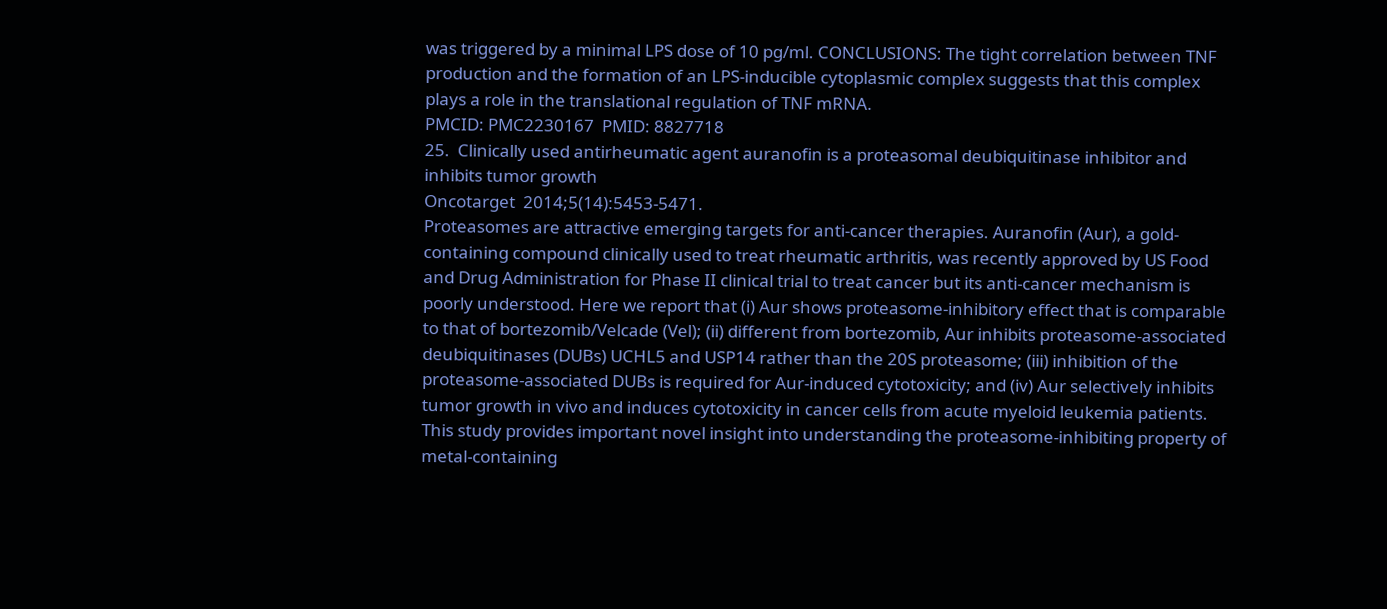was triggered by a minimal LPS dose of 10 pg/ml. CONCLUSIONS: The tight correlation between TNF production and the formation of an LPS-inducible cytoplasmic complex suggests that this complex plays a role in the translational regulation of TNF mRNA.
PMCID: PMC2230167  PMID: 8827718
25.  Clinically used antirheumatic agent auranofin is a proteasomal deubiquitinase inhibitor and inhibits tumor growth
Oncotarget  2014;5(14):5453-5471.
Proteasomes are attractive emerging targets for anti-cancer therapies. Auranofin (Aur), a gold-containing compound clinically used to treat rheumatic arthritis, was recently approved by US Food and Drug Administration for Phase II clinical trial to treat cancer but its anti-cancer mechanism is poorly understood. Here we report that (i) Aur shows proteasome-inhibitory effect that is comparable to that of bortezomib/Velcade (Vel); (ii) different from bortezomib, Aur inhibits proteasome-associated deubiquitinases (DUBs) UCHL5 and USP14 rather than the 20S proteasome; (iii) inhibition of the proteasome-associated DUBs is required for Aur-induced cytotoxicity; and (iv) Aur selectively inhibits tumor growth in vivo and induces cytotoxicity in cancer cells from acute myeloid leukemia patients. This study provides important novel insight into understanding the proteasome-inhibiting property of metal-containing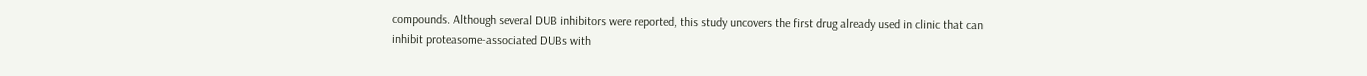compounds. Although several DUB inhibitors were reported, this study uncovers the first drug already used in clinic that can inhibit proteasome-associated DUBs with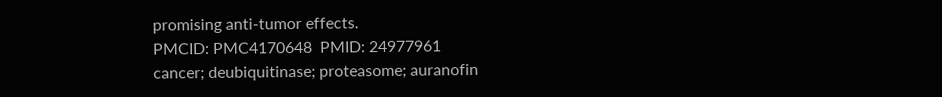promising anti-tumor effects.
PMCID: PMC4170648  PMID: 24977961
cancer; deubiquitinase; proteasome; auranofin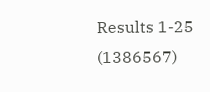Results 1-25 (1386567)